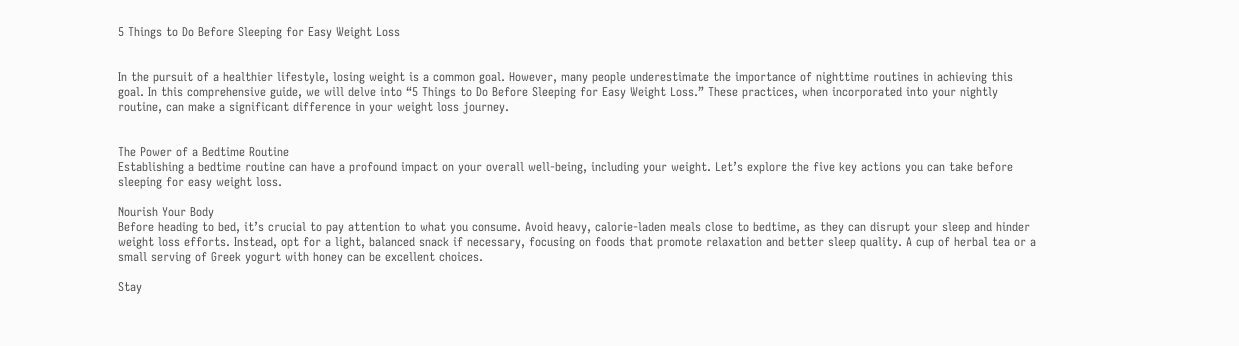5 Things to Do Before Sleeping for Easy Weight Loss


In the pursuit of a healthier lifestyle, losing weight is a common goal. However, many people underestimate the importance of nighttime routines in achieving this goal. In this comprehensive guide, we will delve into “5 Things to Do Before Sleeping for Easy Weight Loss.” These practices, when incorporated into your nightly routine, can make a significant difference in your weight loss journey.


The Power of a Bedtime Routine
Establishing a bedtime routine can have a profound impact on your overall well-being, including your weight. Let’s explore the five key actions you can take before sleeping for easy weight loss.

Nourish Your Body
Before heading to bed, it’s crucial to pay attention to what you consume. Avoid heavy, calorie-laden meals close to bedtime, as they can disrupt your sleep and hinder weight loss efforts. Instead, opt for a light, balanced snack if necessary, focusing on foods that promote relaxation and better sleep quality. A cup of herbal tea or a small serving of Greek yogurt with honey can be excellent choices.

Stay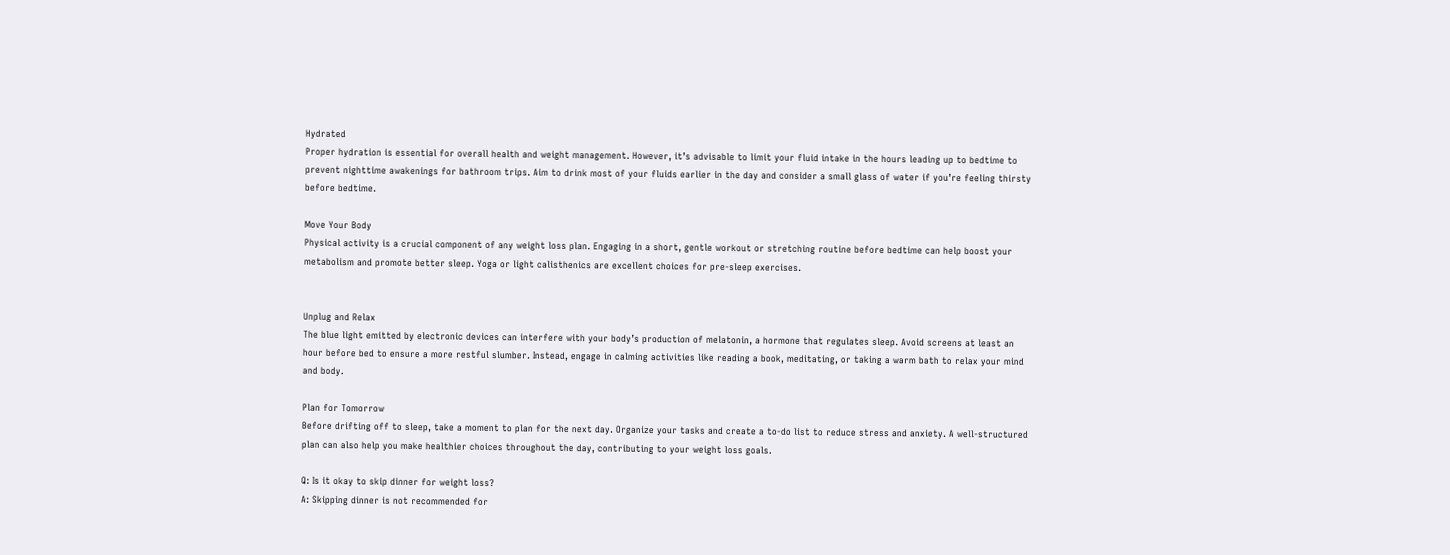Hydrated
Proper hydration is essential for overall health and weight management. However, it’s advisable to limit your fluid intake in the hours leading up to bedtime to prevent nighttime awakenings for bathroom trips. Aim to drink most of your fluids earlier in the day and consider a small glass of water if you’re feeling thirsty before bedtime.

Move Your Body
Physical activity is a crucial component of any weight loss plan. Engaging in a short, gentle workout or stretching routine before bedtime can help boost your metabolism and promote better sleep. Yoga or light calisthenics are excellent choices for pre-sleep exercises.


Unplug and Relax
The blue light emitted by electronic devices can interfere with your body’s production of melatonin, a hormone that regulates sleep. Avoid screens at least an hour before bed to ensure a more restful slumber. Instead, engage in calming activities like reading a book, meditating, or taking a warm bath to relax your mind and body.

Plan for Tomorrow
Before drifting off to sleep, take a moment to plan for the next day. Organize your tasks and create a to-do list to reduce stress and anxiety. A well-structured plan can also help you make healthier choices throughout the day, contributing to your weight loss goals.

Q: Is it okay to skip dinner for weight loss?
A: Skipping dinner is not recommended for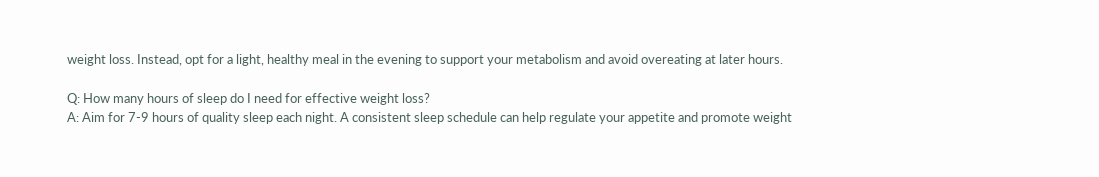weight loss. Instead, opt for a light, healthy meal in the evening to support your metabolism and avoid overeating at later hours.

Q: How many hours of sleep do I need for effective weight loss?
A: Aim for 7-9 hours of quality sleep each night. A consistent sleep schedule can help regulate your appetite and promote weight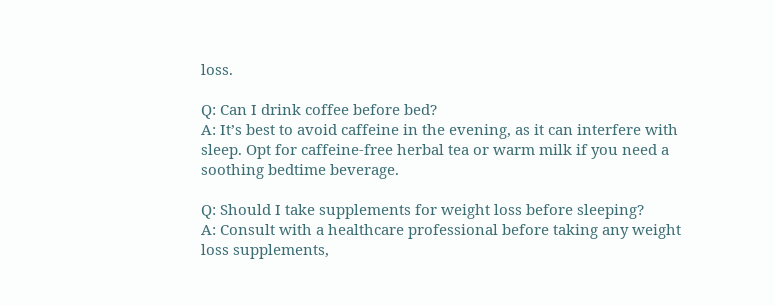loss.

Q: Can I drink coffee before bed?
A: It’s best to avoid caffeine in the evening, as it can interfere with sleep. Opt for caffeine-free herbal tea or warm milk if you need a soothing bedtime beverage.

Q: Should I take supplements for weight loss before sleeping?
A: Consult with a healthcare professional before taking any weight loss supplements,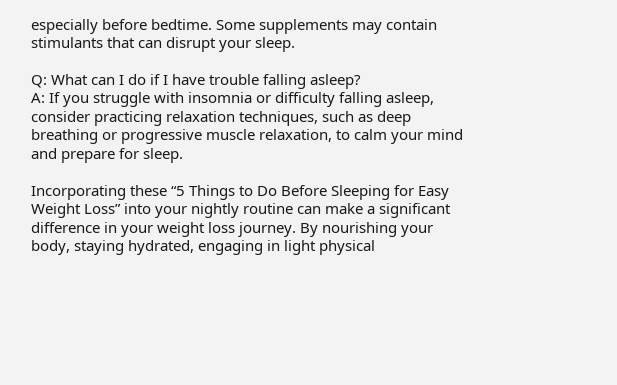especially before bedtime. Some supplements may contain stimulants that can disrupt your sleep.

Q: What can I do if I have trouble falling asleep?
A: If you struggle with insomnia or difficulty falling asleep, consider practicing relaxation techniques, such as deep breathing or progressive muscle relaxation, to calm your mind and prepare for sleep.

Incorporating these “5 Things to Do Before Sleeping for Easy Weight Loss” into your nightly routine can make a significant difference in your weight loss journey. By nourishing your body, staying hydrated, engaging in light physical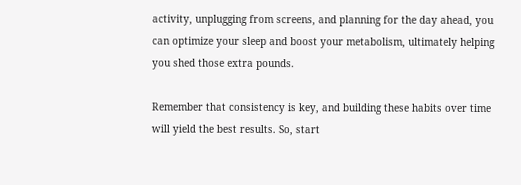activity, unplugging from screens, and planning for the day ahead, you can optimize your sleep and boost your metabolism, ultimately helping you shed those extra pounds.

Remember that consistency is key, and building these habits over time will yield the best results. So, start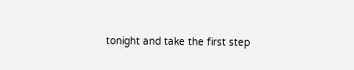tonight and take the first step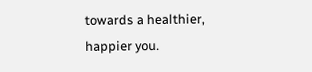towards a healthier, happier you.